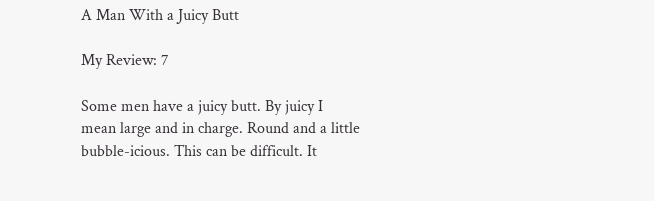A Man With a Juicy Butt

My Review: 7

Some men have a juicy butt. By juicy I mean large and in charge. Round and a little bubble-icious. This can be difficult. It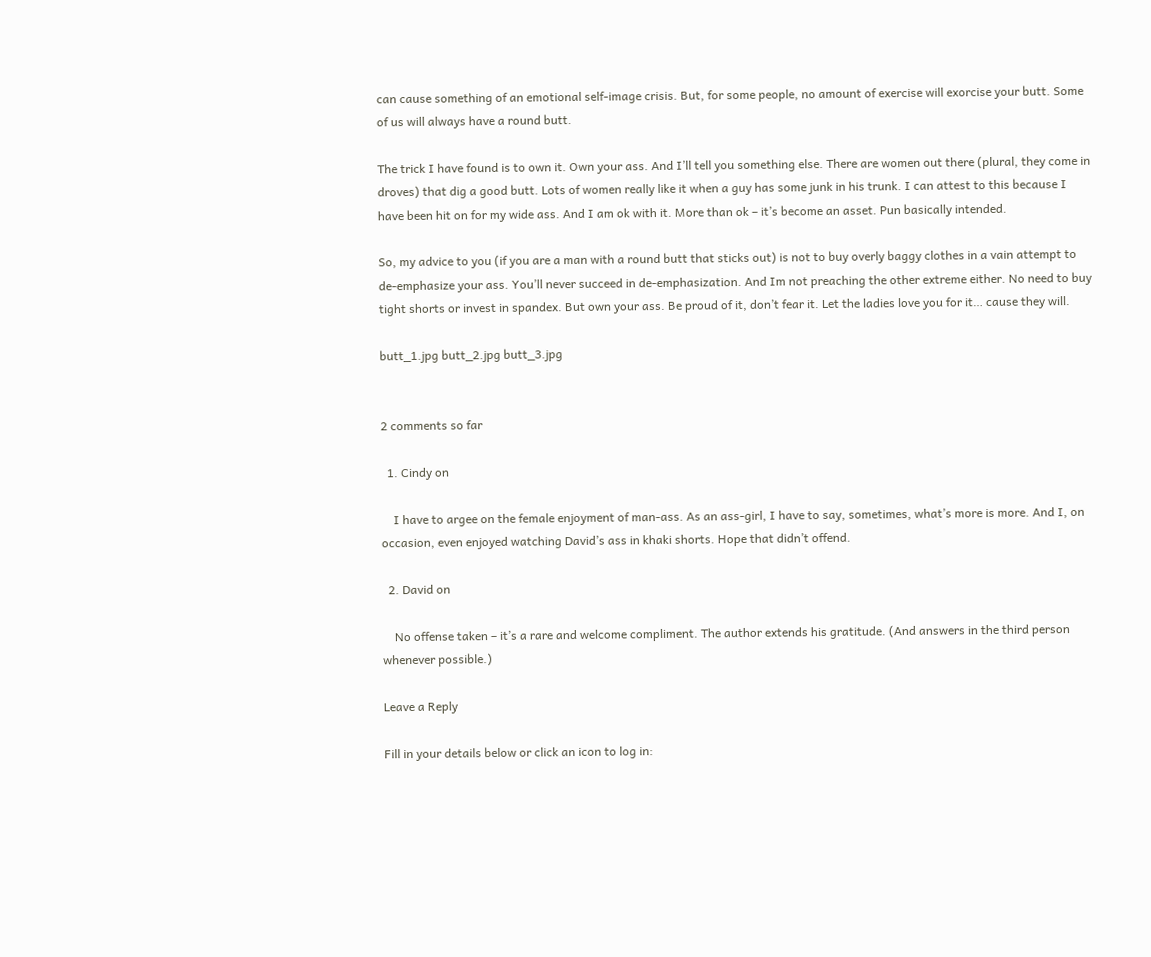can cause something of an emotional self-image crisis. But, for some people, no amount of exercise will exorcise your butt. Some of us will always have a round butt.

The trick I have found is to own it. Own your ass. And I’ll tell you something else. There are women out there (plural, they come in droves) that dig a good butt. Lots of women really like it when a guy has some junk in his trunk. I can attest to this because I have been hit on for my wide ass. And I am ok with it. More than ok – it’s become an asset. Pun basically intended.

So, my advice to you (if you are a man with a round butt that sticks out) is not to buy overly baggy clothes in a vain attempt to de-emphasize your ass. You’ll never succeed in de-emphasization. And Im not preaching the other extreme either. No need to buy tight shorts or invest in spandex. But own your ass. Be proud of it, don’t fear it. Let the ladies love you for it… cause they will.

butt_1.jpg butt_2.jpg butt_3.jpg


2 comments so far

  1. Cindy on

    I have to argee on the female enjoyment of man-ass. As an ass-girl, I have to say, sometimes, what’s more is more. And I, on occasion, even enjoyed watching David’s ass in khaki shorts. Hope that didn’t offend.

  2. David on

    No offense taken – it’s a rare and welcome compliment. The author extends his gratitude. (And answers in the third person whenever possible.)

Leave a Reply

Fill in your details below or click an icon to log in: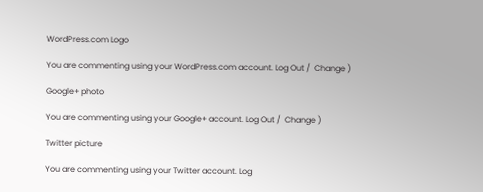WordPress.com Logo

You are commenting using your WordPress.com account. Log Out /  Change )

Google+ photo

You are commenting using your Google+ account. Log Out /  Change )

Twitter picture

You are commenting using your Twitter account. Log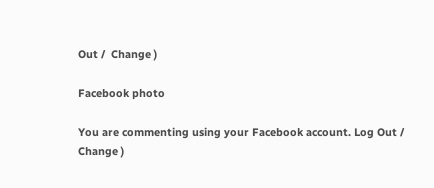Out /  Change )

Facebook photo

You are commenting using your Facebook account. Log Out /  Change )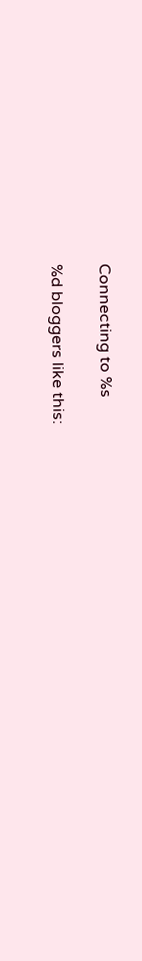Connecting to %s

%d bloggers like this: